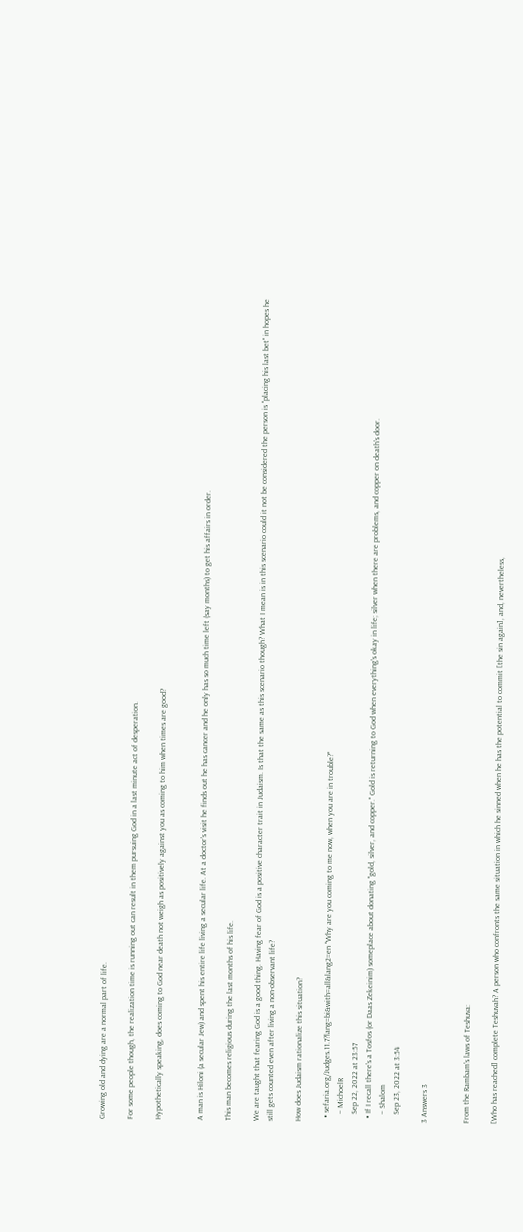Growing old and dying are a normal part of life.

For some people though, the realization time is running out can result in them pursuing God in a last minute act of desperation.

Hypothetically speaking, does coming to God near death not weigh as positively against you as coming to him when times are good?


A man is Hiloni (a secular Jew) and spent his entire life living a secular life. At a doctor's visit he finds out he has cancer and he only has so much time left (say months) to get his affairs in order.

This man becomes religious during the last months of his life.

We are taught that fearing God is a good thing. Having fear of God is a positive character trait in Judaism. Is that the same as this scenario though? What I mean is in this scenario could it not be considered the person is "placing his last bet" in hopes he still gets counted even after living a non-observant life?

How does Judaism rationalize this situation?

  • sefaria.org/Judges.11.7?lang=bi&with=all&lang2=en "Why are you coming to me now, when you are in trouble?"
    – MichoelR
    Sep 22, 2022 at 23:57
  • If I recall there's a Tosfos (or Daas Zekeinim) someplace about donating "gold, silver, and copper." Gold is returning to God when everything's okay in life; silver when there are problems, and copper on death's door.
    – Shalom
    Sep 23, 2022 at 3:54

3 Answers 3


From the Rambam's laws of Teshuva:

[Who has reached] complete Teshuvah? A person who confronts the same situation in which he sinned when he has the potential to commit [the sin again], and, nevertheless,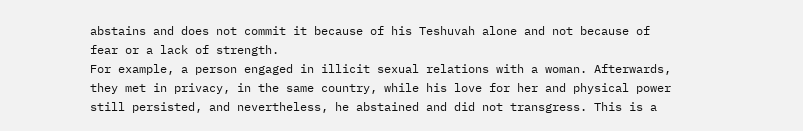abstains and does not commit it because of his Teshuvah alone and not because of fear or a lack of strength.
For example, a person engaged in illicit sexual relations with a woman. Afterwards, they met in privacy, in the same country, while his love for her and physical power still persisted, and nevertheless, he abstained and did not transgress. This is a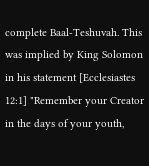complete Baal-Teshuvah. This was implied by King Solomon in his statement [Ecclesiastes 12:1] "Remember your Creator in the days of your youth,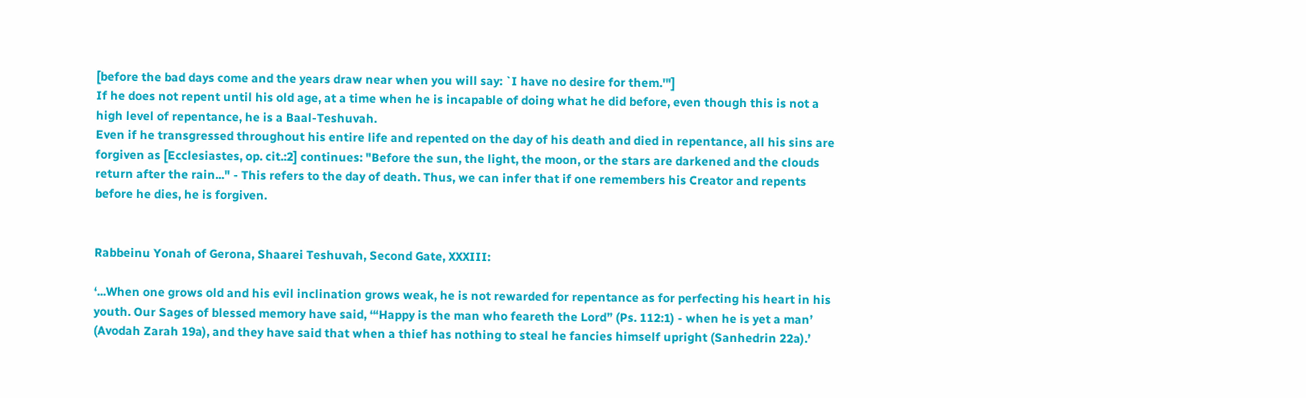[before the bad days come and the years draw near when you will say: `I have no desire for them.'"]
If he does not repent until his old age, at a time when he is incapable of doing what he did before, even though this is not a high level of repentance, he is a Baal-Teshuvah.
Even if he transgressed throughout his entire life and repented on the day of his death and died in repentance, all his sins are forgiven as [Ecclesiastes, op. cit.:2] continues: "Before the sun, the light, the moon, or the stars are darkened and the clouds return after the rain..." - This refers to the day of death. Thus, we can infer that if one remembers his Creator and repents before he dies, he is forgiven.


Rabbeinu Yonah of Gerona, Shaarei Teshuvah, Second Gate, XXXIII:

‘...When one grows old and his evil inclination grows weak, he is not rewarded for repentance as for perfecting his heart in his youth. Our Sages of blessed memory have said, ‘“Happy is the man who feareth the Lord” (Ps. 112:1) - when he is yet a man’ (Avodah Zarah 19a), and they have said that when a thief has nothing to steal he fancies himself upright (Sanhedrin 22a).’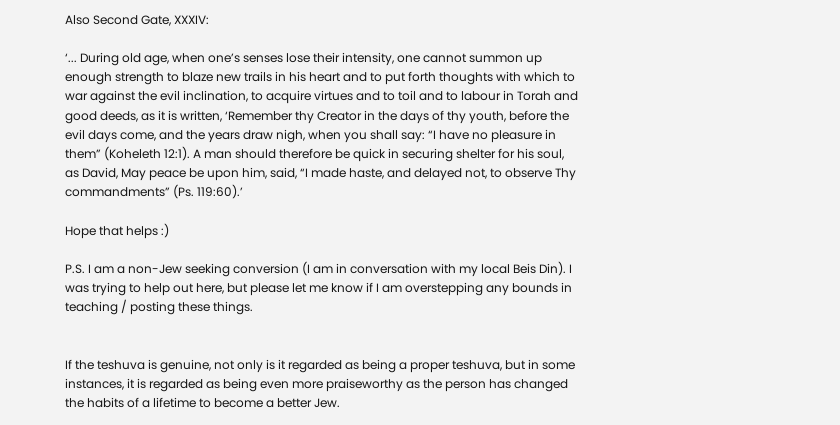Also Second Gate, XXXIV:

‘... During old age, when one’s senses lose their intensity, one cannot summon up enough strength to blaze new trails in his heart and to put forth thoughts with which to war against the evil inclination, to acquire virtues and to toil and to labour in Torah and good deeds, as it is written, ‘Remember thy Creator in the days of thy youth, before the evil days come, and the years draw nigh, when you shall say: “I have no pleasure in them” (Koheleth 12:1). A man should therefore be quick in securing shelter for his soul, as David, May peace be upon him, said, “I made haste, and delayed not, to observe Thy commandments” (Ps. 119:60).’

Hope that helps :)

P.S. I am a non-Jew seeking conversion (I am in conversation with my local Beis Din). I was trying to help out here, but please let me know if I am overstepping any bounds in teaching / posting these things.


If the teshuva is genuine, not only is it regarded as being a proper teshuva, but in some instances, it is regarded as being even more praiseworthy as the person has changed the habits of a lifetime to become a better Jew.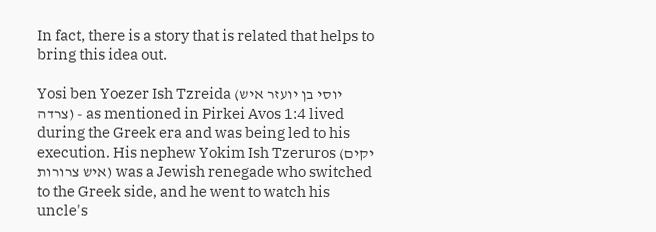In fact, there is a story that is related that helps to bring this idea out.

Yosi ben Yoezer Ish Tzreida (יוסי בן יועזר איש צרדה) - as mentioned in Pirkei Avos 1:4 lived during the Greek era and was being led to his execution. His nephew Yokim Ish Tzeruros (יקים איש צרורות) was a Jewish renegade who switched to the Greek side, and he went to watch his uncle's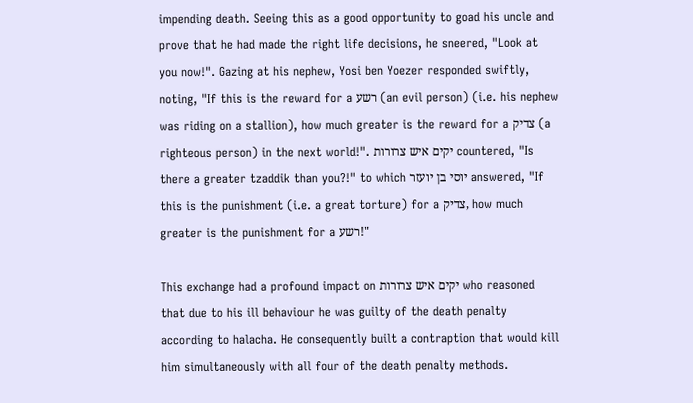impending death. Seeing this as a good opportunity to goad his uncle and prove that he had made the right life decisions, he sneered, "Look at you now!". Gazing at his nephew, Yosi ben Yoezer responded swiftly, noting, "If this is the reward for a רשע (an evil person) (i.e. his nephew was riding on a stallion), how much greater is the reward for a צדיק (a righteous person) in the next world!". יקים איש צרורות countered, "Is there a greater tzaddik than you?!" to which יוסי בן יועזר answered, "If this is the punishment (i.e. a great torture) for a צדיק, how much greater is the punishment for a רשע!"

This exchange had a profound impact on יקים איש צרורות who reasoned that due to his ill behaviour he was guilty of the death penalty according to halacha. He consequently built a contraption that would kill him simultaneously with all four of the death penalty methods.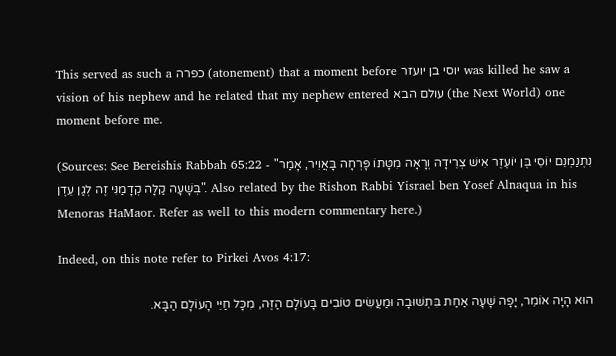This served as such a כפרה (atonement) that a moment before יוסי בן יועזר was killed he saw a vision of his nephew and he related that my nephew entered עולם הבא (the Next World) one moment before me.

(Sources: See Bereishis Rabbah 65:22 - "נִתְנַמְנֵם יוֹסֵי בֶּן יוֹעֶזֶר אִישׁ צְרֵידָה וְרָאָה מִטָּתוֹ פָּרְחָה בָּאֲוִיר, אָמַר בְּשָׁעָה קַלָּה קְדָמַנִּי זֶה לְגַן עֵדֶן". Also related by the Rishon Rabbi Yisrael ben Yosef Alnaqua in his Menoras HaMaor. Refer as well to this modern commentary here.)

Indeed, on this note refer to Pirkei Avos 4:17:

הוּא הָיָה אוֹמֵר, יָפָה שָׁעָה אַחַת בִּתְשׁוּבָה וּמַעֲשִׂים טוֹבִים בָּעוֹלָם הַזֶּה, מִכָּל חַיֵּי הָעוֹלָם הַבָּא.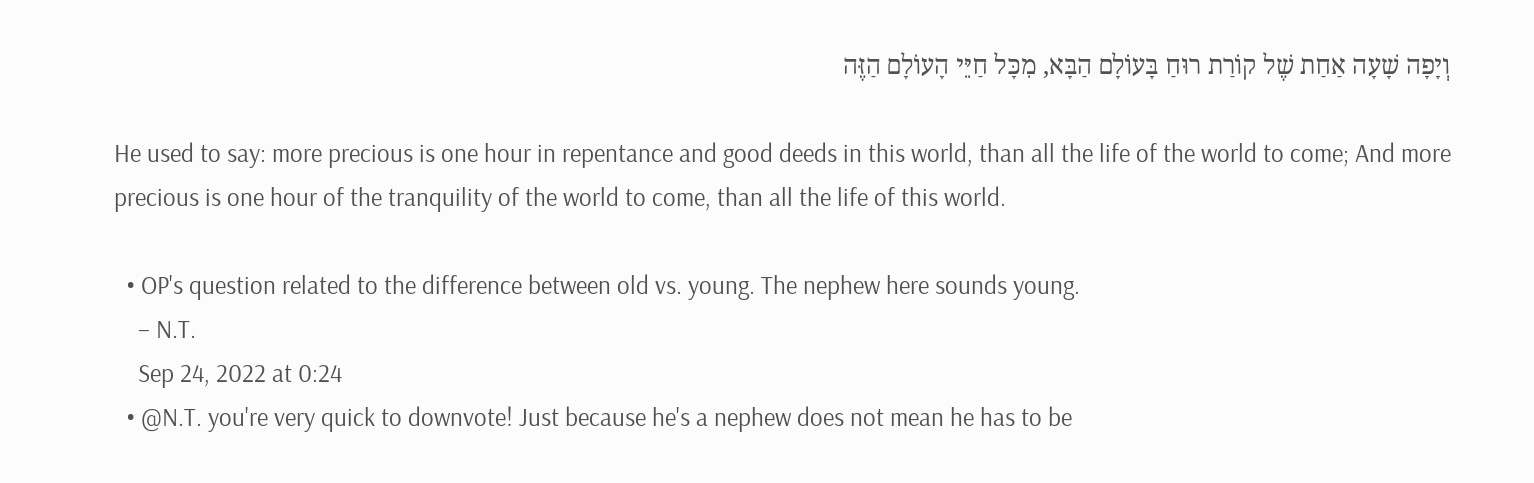וְיָפָה שָׁעָה אַחַת שֶׁל קוֹרַת רוּחַ בָּעוֹלָם הַבָּא, מִכָּל חַיֵּי הָעוֹלָם הַזֶּה

He used to say: more precious is one hour in repentance and good deeds in this world, than all the life of the world to come; And more precious is one hour of the tranquility of the world to come, than all the life of this world.

  • OP's question related to the difference between old vs. young. The nephew here sounds young.
    – N.T.
    Sep 24, 2022 at 0:24
  • @N.T. you're very quick to downvote! Just because he's a nephew does not mean he has to be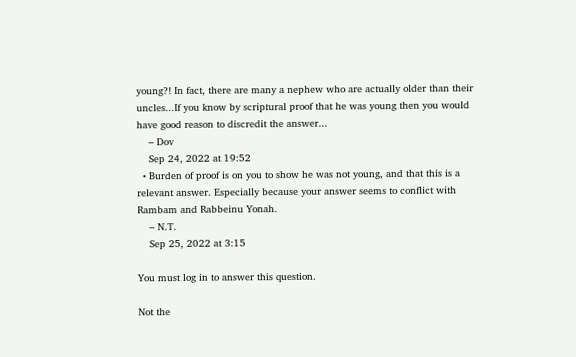young?! In fact, there are many a nephew who are actually older than their uncles...If you know by scriptural proof that he was young then you would have good reason to discredit the answer...
    – Dov
    Sep 24, 2022 at 19:52
  • Burden of proof is on you to show he was not young, and that this is a relevant answer. Especially because your answer seems to conflict with Rambam and Rabbeinu Yonah.
    – N.T.
    Sep 25, 2022 at 3:15

You must log in to answer this question.

Not the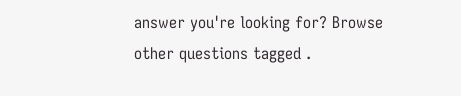answer you're looking for? Browse other questions tagged .